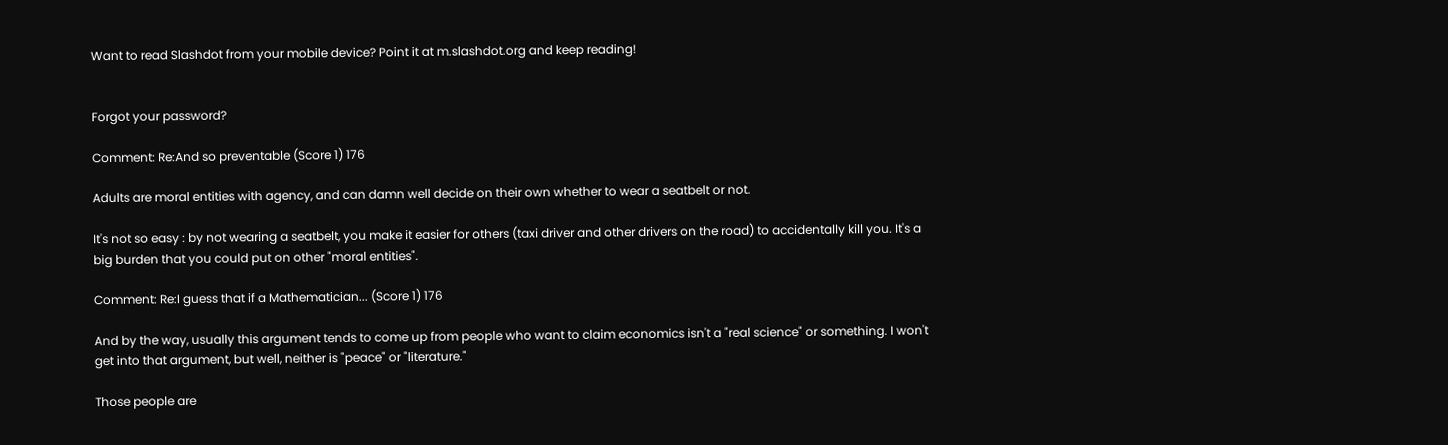Want to read Slashdot from your mobile device? Point it at m.slashdot.org and keep reading!


Forgot your password?

Comment: Re:And so preventable (Score 1) 176

Adults are moral entities with agency, and can damn well decide on their own whether to wear a seatbelt or not.

It's not so easy : by not wearing a seatbelt, you make it easier for others (taxi driver and other drivers on the road) to accidentally kill you. It's a big burden that you could put on other "moral entities".

Comment: Re:I guess that if a Mathematician... (Score 1) 176

And by the way, usually this argument tends to come up from people who want to claim economics isn't a "real science" or something. I won't get into that argument, but well, neither is "peace" or "literature."

Those people are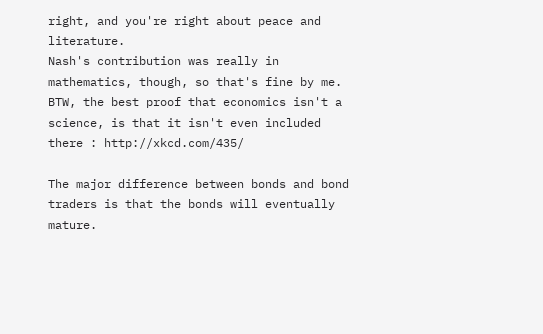right, and you're right about peace and literature.
Nash's contribution was really in mathematics, though, so that's fine by me.
BTW, the best proof that economics isn't a science, is that it isn't even included there : http://xkcd.com/435/

The major difference between bonds and bond traders is that the bonds will eventually mature.